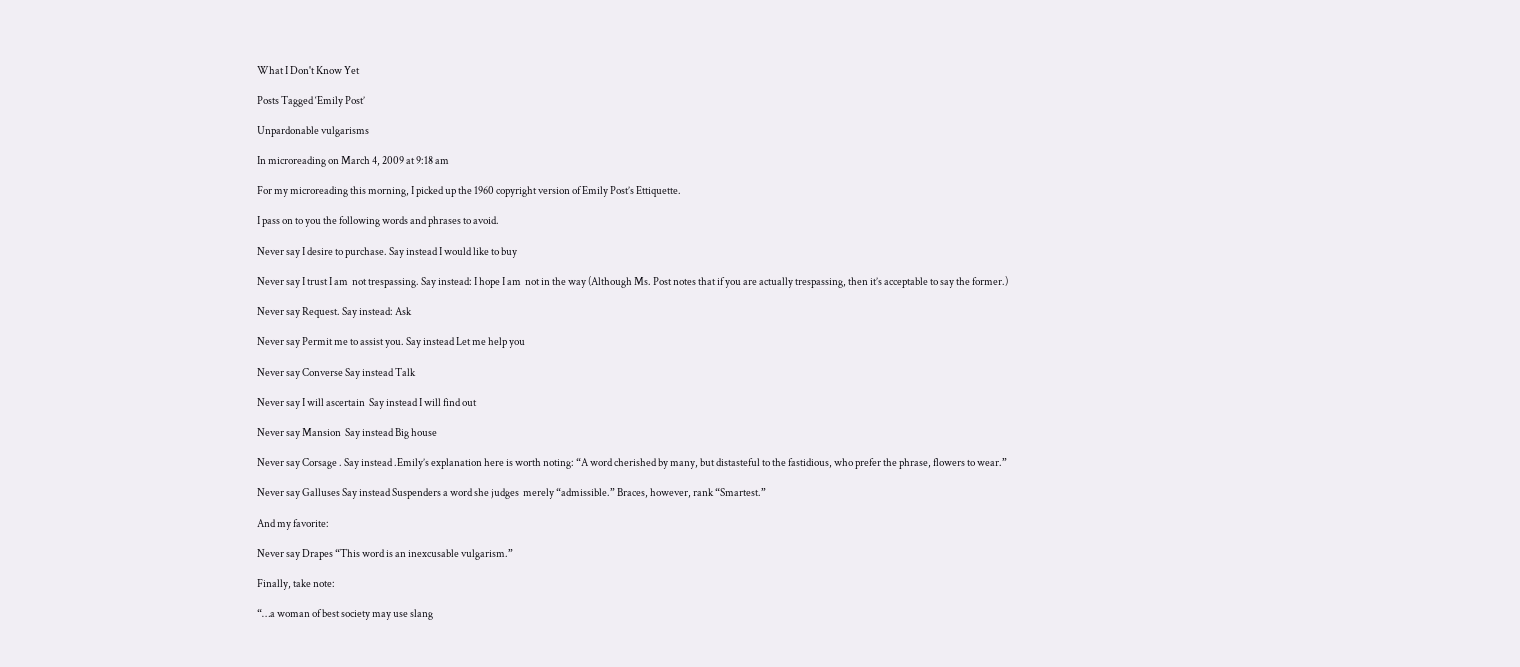What I Don't Know Yet

Posts Tagged ‘Emily Post’

Unpardonable vulgarisms

In microreading on March 4, 2009 at 9:18 am

For my microreading this morning, I picked up the 1960 copyright version of Emily Post’s Ettiquette.

I pass on to you the following words and phrases to avoid.

Never say I desire to purchase. Say instead I would like to buy

Never say I trust I am  not trespassing. Say instead: I hope I am  not in the way (Although Ms. Post notes that if you are actually trespassing, then it’s acceptable to say the former.)

Never say Request. Say instead: Ask

Never say Permit me to assist you. Say instead Let me help you

Never say Converse Say instead Talk

Never say I will ascertain  Say instead I will find out

Never say Mansion  Say instead Big house

Never say Corsage . Say instead .Emily’s explanation here is worth noting: “A word cherished by many, but distasteful to the fastidious, who prefer the phrase, flowers to wear.”

Never say Galluses Say instead Suspenders a word she judges  merely “admissible.” Braces, however, rank “Smartest.”

And my favorite:

Never say Drapes “This word is an inexcusable vulgarism.”

Finally, take note:

“…a woman of best society may use slang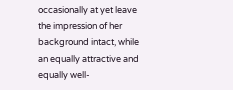occasionally at yet leave the impression of her background intact, while an equally attractive and equally well-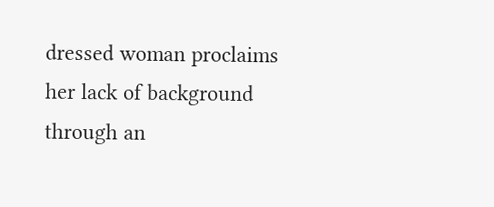dressed woman proclaims her lack of background through an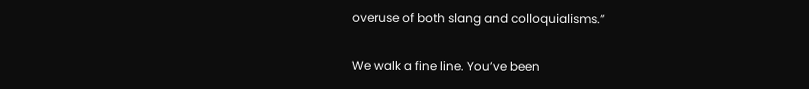overuse of both slang and colloquialisms.”

We walk a fine line. You’ve been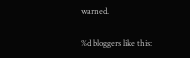warned.

%d bloggers like this: